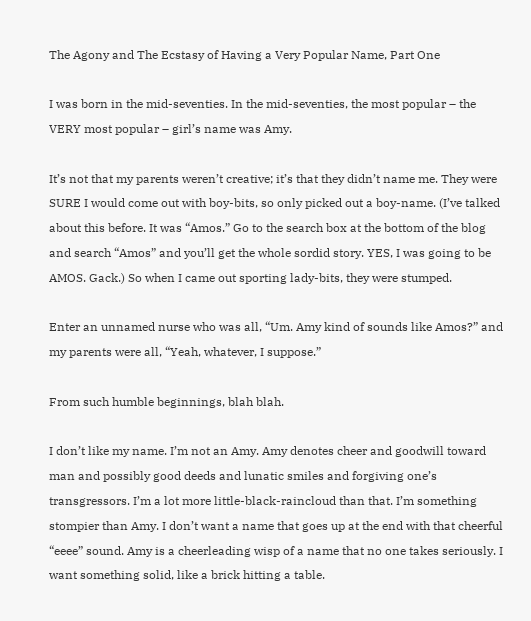The Agony and The Ecstasy of Having a Very Popular Name, Part One

I was born in the mid-seventies. In the mid-seventies, the most popular – the VERY most popular – girl’s name was Amy.

It’s not that my parents weren’t creative; it’s that they didn’t name me. They were SURE I would come out with boy-bits, so only picked out a boy-name. (I’ve talked about this before. It was “Amos.” Go to the search box at the bottom of the blog and search “Amos” and you’ll get the whole sordid story. YES, I was going to be AMOS. Gack.) So when I came out sporting lady-bits, they were stumped.

Enter an unnamed nurse who was all, “Um. Amy kind of sounds like Amos?” and my parents were all, “Yeah, whatever, I suppose.”

From such humble beginnings, blah blah.

I don’t like my name. I’m not an Amy. Amy denotes cheer and goodwill toward man and possibly good deeds and lunatic smiles and forgiving one’s transgressors. I’m a lot more little-black-raincloud than that. I’m something stompier than Amy. I don’t want a name that goes up at the end with that cheerful “eeee” sound. Amy is a cheerleading wisp of a name that no one takes seriously. I want something solid, like a brick hitting a table.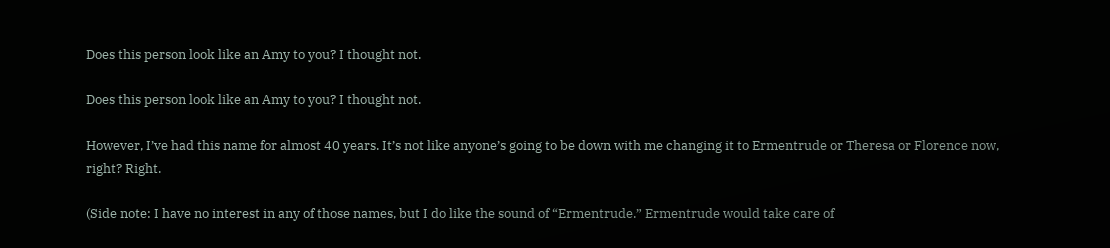Does this person look like an Amy to you? I thought not.

Does this person look like an Amy to you? I thought not.

However, I’ve had this name for almost 40 years. It’s not like anyone’s going to be down with me changing it to Ermentrude or Theresa or Florence now, right? Right.

(Side note: I have no interest in any of those names, but I do like the sound of “Ermentrude.” Ermentrude would take care of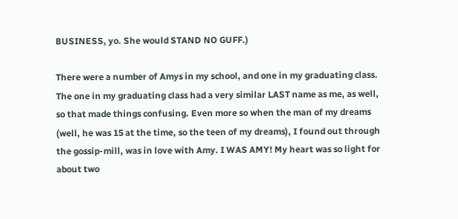BUSINESS, yo. She would STAND NO GUFF.)

There were a number of Amys in my school, and one in my graduating class. The one in my graduating class had a very similar LAST name as me, as well, so that made things confusing. Even more so when the man of my dreams (well, he was 15 at the time, so the teen of my dreams), I found out through the gossip-mill, was in love with Amy. I WAS AMY! My heart was so light for about two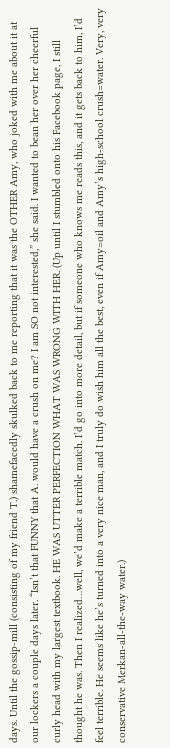days. Until the gossip-mill (consisting of my friend T.) shamefacedly skulked back to me reporting that it was the OTHER Amy, who joked with me about it at our lockers a couple days later. “Isn’t that FUNNY that A. would have a crush on me? I am SO not interested,” she said. I wanted to bean her over her cheerful curly head with my largest textbook. HE WAS UTTER PERFECTION WHAT WAS WRONG WITH HER. (Up until I stumbled onto his Facebook page, I still thought he was. Then I realized…well, we’d make a terrible match. I’d go into more detail, but if someone who knows me reads this, and it gets back to him, I’d feel terrible. He seems like he’s turned into a very nice man, and I truly do wish him all the best, even if Amy=oil and Amy’s high-school crush=water. Very, very conservative Merkan-all-the-way water.)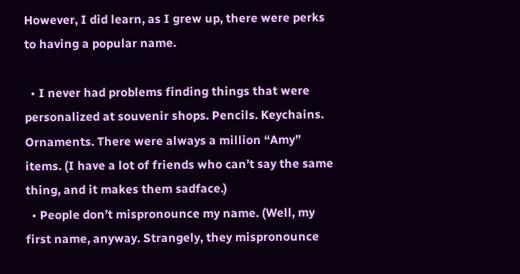However, I did learn, as I grew up, there were perks to having a popular name.

  • I never had problems finding things that were personalized at souvenir shops. Pencils. Keychains. Ornaments. There were always a million “Amy” items. (I have a lot of friends who can’t say the same thing, and it makes them sadface.)
  • People don’t mispronounce my name. (Well, my first name, anyway. Strangely, they mispronounce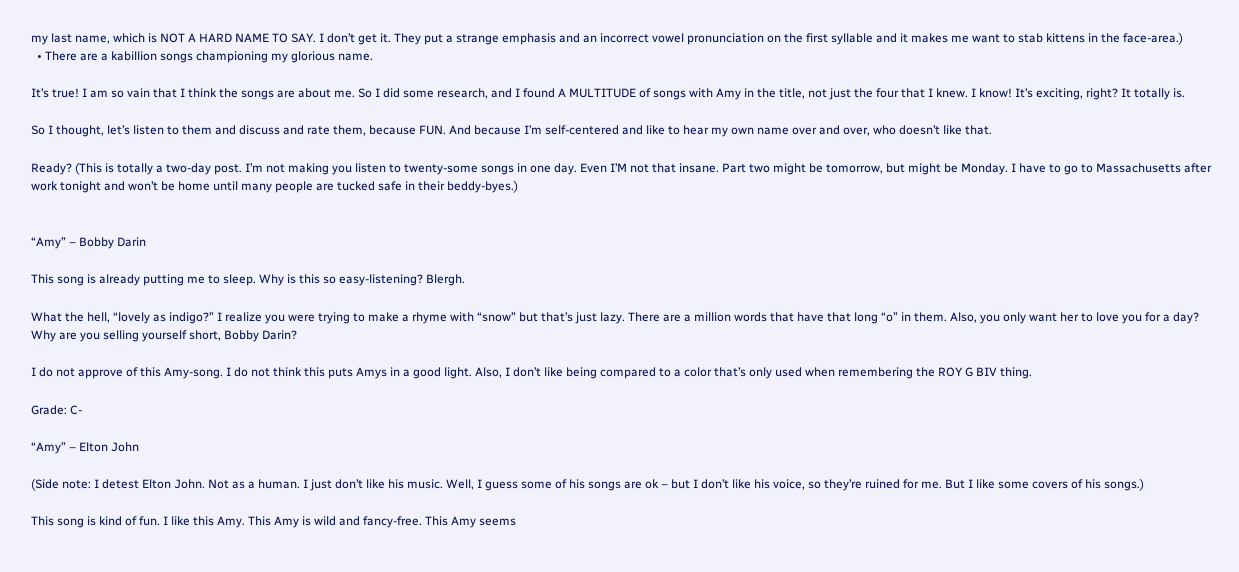my last name, which is NOT A HARD NAME TO SAY. I don’t get it. They put a strange emphasis and an incorrect vowel pronunciation on the first syllable and it makes me want to stab kittens in the face-area.)
  • There are a kabillion songs championing my glorious name.

It’s true! I am so vain that I think the songs are about me. So I did some research, and I found A MULTITUDE of songs with Amy in the title, not just the four that I knew. I know! It’s exciting, right? It totally is.

So I thought, let’s listen to them and discuss and rate them, because FUN. And because I’m self-centered and like to hear my own name over and over, who doesn’t like that.

Ready? (This is totally a two-day post. I’m not making you listen to twenty-some songs in one day. Even I’M not that insane. Part two might be tomorrow, but might be Monday. I have to go to Massachusetts after work tonight and won’t be home until many people are tucked safe in their beddy-byes.)


“Amy” – Bobby Darin

This song is already putting me to sleep. Why is this so easy-listening? Blergh.

What the hell, “lovely as indigo?” I realize you were trying to make a rhyme with “snow” but that’s just lazy. There are a million words that have that long “o” in them. Also, you only want her to love you for a day? Why are you selling yourself short, Bobby Darin?

I do not approve of this Amy-song. I do not think this puts Amys in a good light. Also, I don’t like being compared to a color that’s only used when remembering the ROY G BIV thing.

Grade: C-

“Amy” – Elton John

(Side note: I detest Elton John. Not as a human. I just don’t like his music. Well, I guess some of his songs are ok – but I don’t like his voice, so they’re ruined for me. But I like some covers of his songs.)

This song is kind of fun. I like this Amy. This Amy is wild and fancy-free. This Amy seems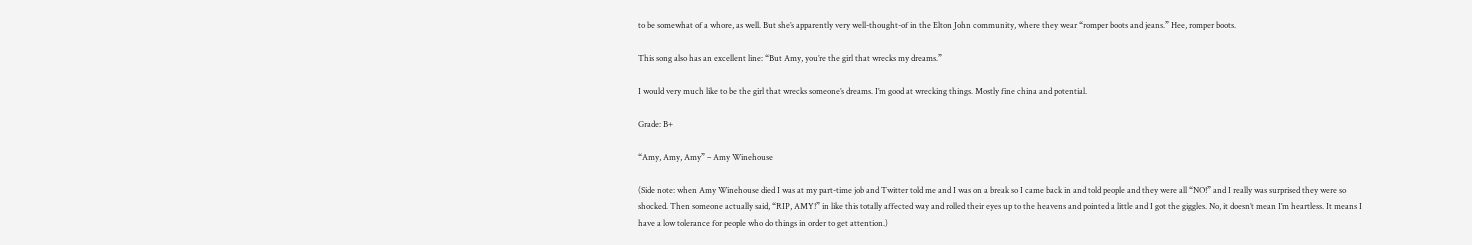to be somewhat of a whore, as well. But she’s apparently very well-thought-of in the Elton John community, where they wear “romper boots and jeans.” Hee, romper boots.

This song also has an excellent line: “But Amy, you’re the girl that wrecks my dreams.”

I would very much like to be the girl that wrecks someone’s dreams. I’m good at wrecking things. Mostly fine china and potential.

Grade: B+

“Amy, Amy, Amy” – Amy Winehouse

(Side note: when Amy Winehouse died I was at my part-time job and Twitter told me and I was on a break so I came back in and told people and they were all “NO!” and I really was surprised they were so shocked. Then someone actually said, “RIP, AMY!” in like this totally affected way and rolled their eyes up to the heavens and pointed a little and I got the giggles. No, it doesn’t mean I’m heartless. It means I have a low tolerance for people who do things in order to get attention.)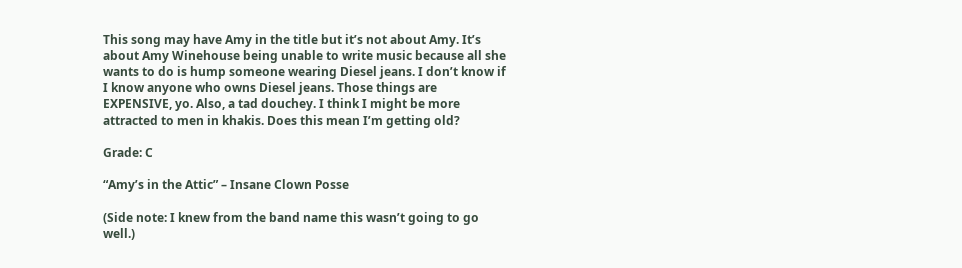This song may have Amy in the title but it’s not about Amy. It’s about Amy Winehouse being unable to write music because all she wants to do is hump someone wearing Diesel jeans. I don’t know if I know anyone who owns Diesel jeans. Those things are EXPENSIVE, yo. Also, a tad douchey. I think I might be more attracted to men in khakis. Does this mean I’m getting old?

Grade: C

“Amy’s in the Attic” – Insane Clown Posse

(Side note: I knew from the band name this wasn’t going to go well.)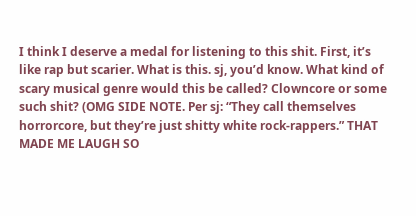I think I deserve a medal for listening to this shit. First, it’s like rap but scarier. What is this. sj, you’d know. What kind of scary musical genre would this be called? Clowncore or some such shit? (OMG SIDE NOTE. Per sj: “They call themselves horrorcore, but they’re just shitty white rock-rappers.” THAT MADE ME LAUGH SO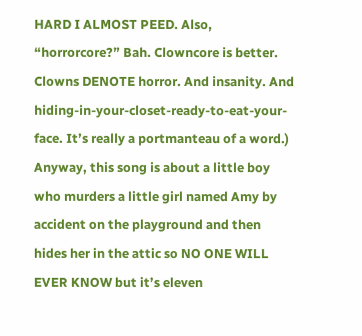HARD I ALMOST PEED. Also, “horrorcore?” Bah. Clowncore is better. Clowns DENOTE horror. And insanity. And hiding-in-your-closet-ready-to-eat-your-face. It’s really a portmanteau of a word.) Anyway, this song is about a little boy who murders a little girl named Amy by accident on the playground and then hides her in the attic so NO ONE WILL EVER KNOW but it’s eleven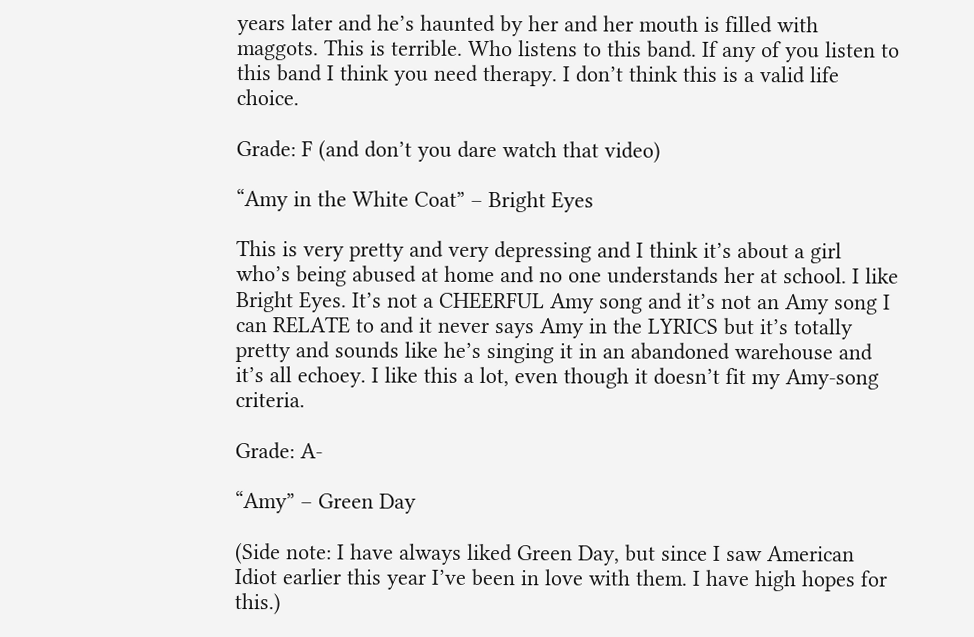years later and he’s haunted by her and her mouth is filled with maggots. This is terrible. Who listens to this band. If any of you listen to this band I think you need therapy. I don’t think this is a valid life choice.

Grade: F (and don’t you dare watch that video)

“Amy in the White Coat” – Bright Eyes

This is very pretty and very depressing and I think it’s about a girl who’s being abused at home and no one understands her at school. I like Bright Eyes. It’s not a CHEERFUL Amy song and it’s not an Amy song I can RELATE to and it never says Amy in the LYRICS but it’s totally pretty and sounds like he’s singing it in an abandoned warehouse and it’s all echoey. I like this a lot, even though it doesn’t fit my Amy-song criteria.

Grade: A-

“Amy” – Green Day

(Side note: I have always liked Green Day, but since I saw American Idiot earlier this year I’ve been in love with them. I have high hopes for this.)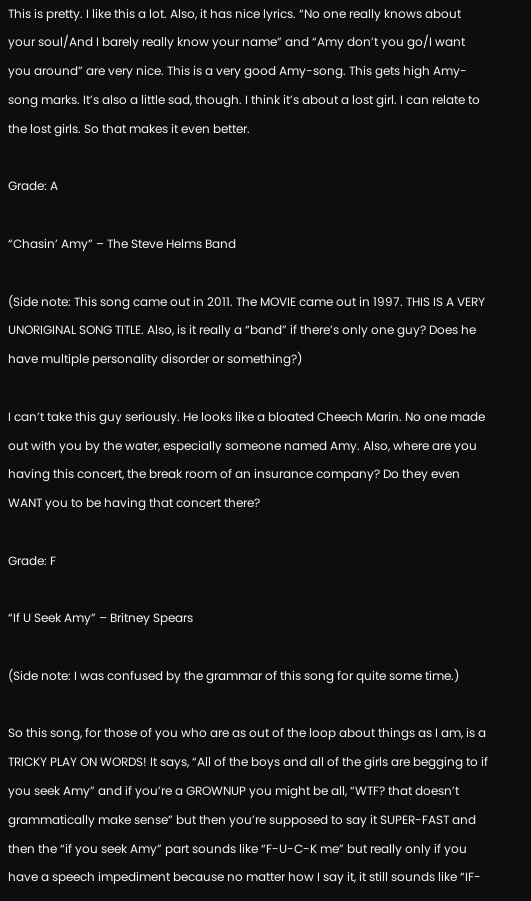This is pretty. I like this a lot. Also, it has nice lyrics. “No one really knows about your soul/And I barely really know your name” and “Amy don’t you go/I want you around” are very nice. This is a very good Amy-song. This gets high Amy-song marks. It’s also a little sad, though. I think it’s about a lost girl. I can relate to the lost girls. So that makes it even better.

Grade: A

“Chasin’ Amy” – The Steve Helms Band

(Side note: This song came out in 2011. The MOVIE came out in 1997. THIS IS A VERY UNORIGINAL SONG TITLE. Also, is it really a “band” if there’s only one guy? Does he have multiple personality disorder or something?)

I can’t take this guy seriously. He looks like a bloated Cheech Marin. No one made out with you by the water, especially someone named Amy. Also, where are you having this concert, the break room of an insurance company? Do they even WANT you to be having that concert there?

Grade: F

“If U Seek Amy” – Britney Spears

(Side note: I was confused by the grammar of this song for quite some time.)

So this song, for those of you who are as out of the loop about things as I am, is a TRICKY PLAY ON WORDS! It says, “All of the boys and all of the girls are begging to if you seek Amy” and if you’re a GROWNUP you might be all, “WTF? that doesn’t grammatically make sense” but then you’re supposed to say it SUPER-FAST and then the “if you seek Amy” part sounds like “F-U-C-K me” but really only if you have a speech impediment because no matter how I say it, it still sounds like “IF-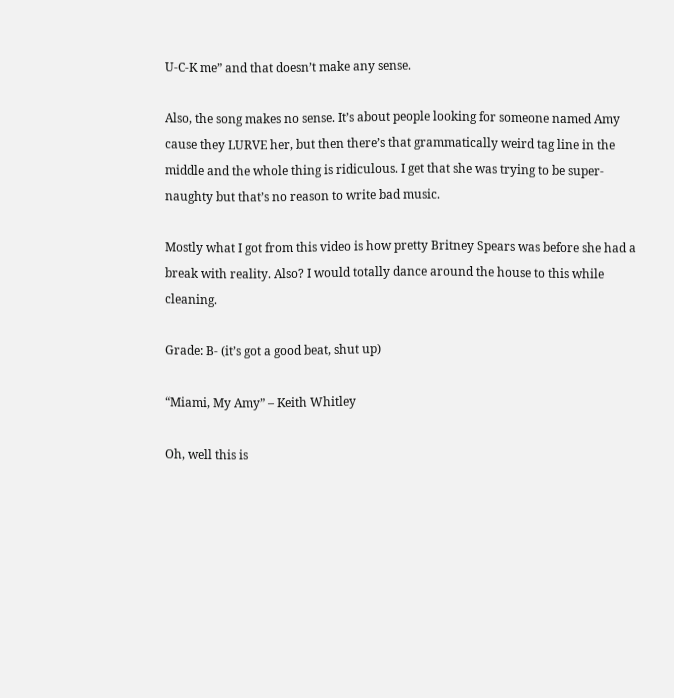U-C-K me” and that doesn’t make any sense.

Also, the song makes no sense. It’s about people looking for someone named Amy cause they LURVE her, but then there’s that grammatically weird tag line in the middle and the whole thing is ridiculous. I get that she was trying to be super-naughty but that’s no reason to write bad music.

Mostly what I got from this video is how pretty Britney Spears was before she had a break with reality. Also? I would totally dance around the house to this while cleaning.

Grade: B- (it’s got a good beat, shut up)

“Miami, My Amy” – Keith Whitley

Oh, well this is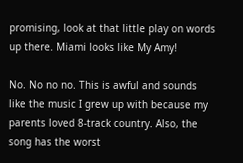promising, look at that little play on words up there. Miami looks like My Amy!

No. No no no. This is awful and sounds like the music I grew up with because my parents loved 8-track country. Also, the song has the worst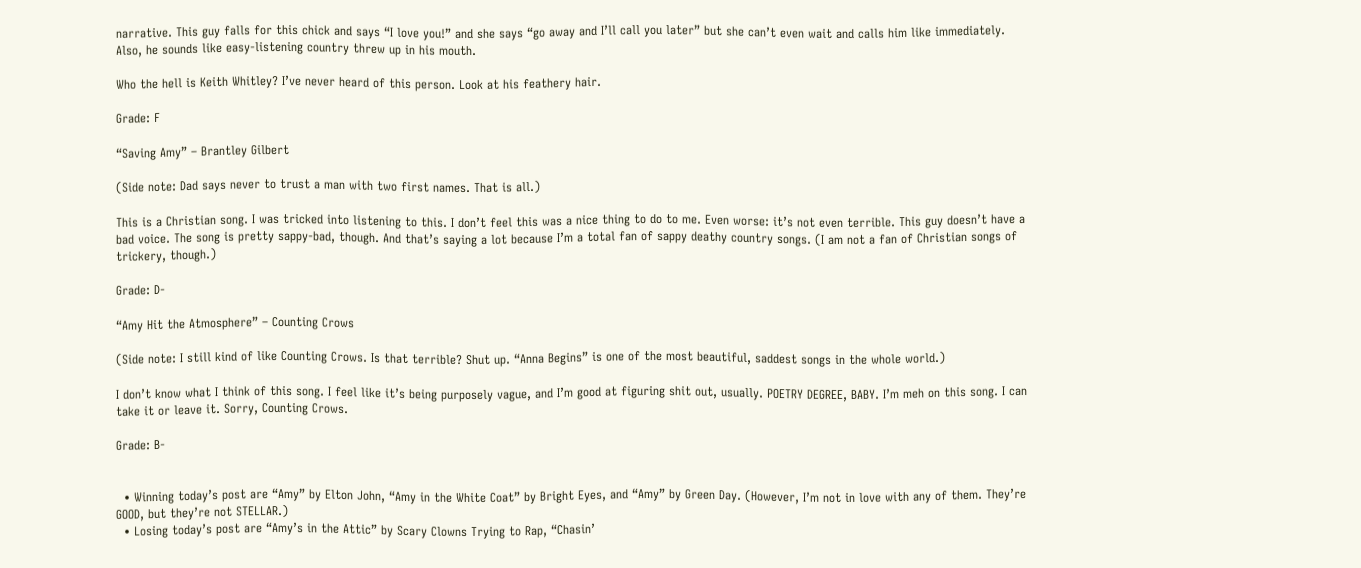narrative. This guy falls for this chick and says “I love you!” and she says “go away and I’ll call you later” but she can’t even wait and calls him like immediately. Also, he sounds like easy-listening country threw up in his mouth.

Who the hell is Keith Whitley? I’ve never heard of this person. Look at his feathery hair.

Grade: F

“Saving Amy” – Brantley Gilbert

(Side note: Dad says never to trust a man with two first names. That is all.)

This is a Christian song. I was tricked into listening to this. I don’t feel this was a nice thing to do to me. Even worse: it’s not even terrible. This guy doesn’t have a bad voice. The song is pretty sappy-bad, though. And that’s saying a lot because I’m a total fan of sappy deathy country songs. (I am not a fan of Christian songs of trickery, though.)

Grade: D-

“Amy Hit the Atmosphere” – Counting Crows

(Side note: I still kind of like Counting Crows. Is that terrible? Shut up. “Anna Begins” is one of the most beautiful, saddest songs in the whole world.)

I don’t know what I think of this song. I feel like it’s being purposely vague, and I’m good at figuring shit out, usually. POETRY DEGREE, BABY. I’m meh on this song. I can take it or leave it. Sorry, Counting Crows.

Grade: B-


  • Winning today’s post are “Amy” by Elton John, “Amy in the White Coat” by Bright Eyes, and “Amy” by Green Day. (However, I’m not in love with any of them. They’re GOOD, but they’re not STELLAR.)
  • Losing today’s post are “Amy’s in the Attic” by Scary Clowns Trying to Rap, “Chasin’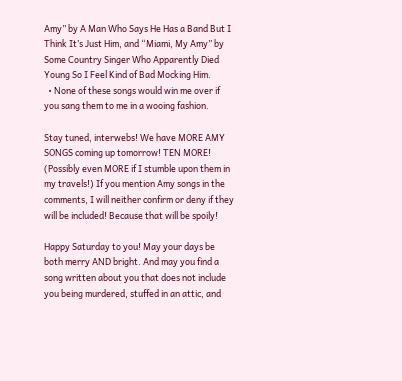Amy” by A Man Who Says He Has a Band But I Think It’s Just Him, and “Miami, My Amy” by Some Country Singer Who Apparently Died Young So I Feel Kind of Bad Mocking Him.
  • None of these songs would win me over if you sang them to me in a wooing fashion.

Stay tuned, interwebs! We have MORE AMY SONGS coming up tomorrow! TEN MORE! (Possibly even MORE if I stumble upon them in my travels!) If you mention Amy songs in the comments, I will neither confirm or deny if they will be included! Because that will be spoily!

Happy Saturday to you! May your days be both merry AND bright. And may you find a song written about you that does not include you being murdered, stuffed in an attic, and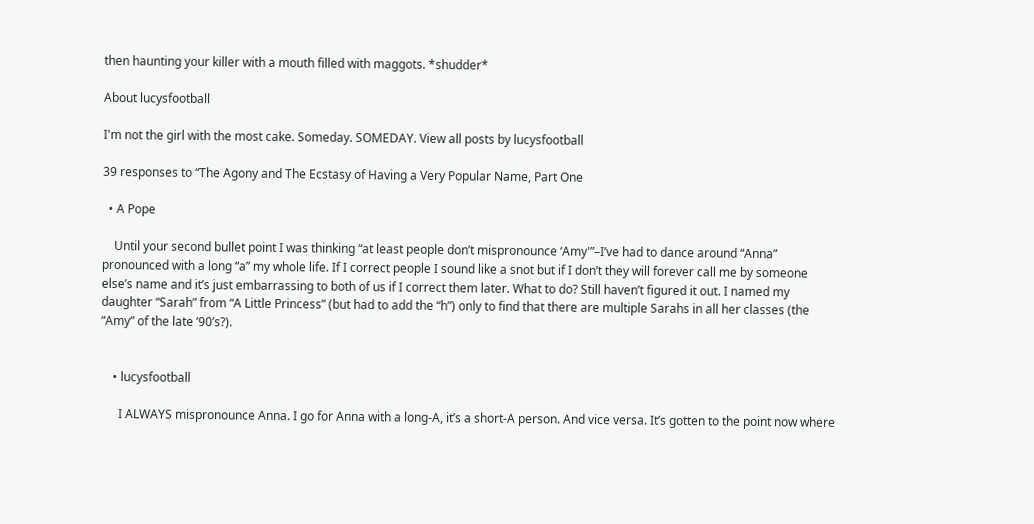then haunting your killer with a mouth filled with maggots. *shudder*

About lucysfootball

I'm not the girl with the most cake. Someday. SOMEDAY. View all posts by lucysfootball

39 responses to “The Agony and The Ecstasy of Having a Very Popular Name, Part One

  • A Pope

    Until your second bullet point I was thinking “at least people don’t mispronounce ‘Amy'”–I’ve had to dance around “Anna” pronounced with a long “a” my whole life. If I correct people I sound like a snot but if I don’t they will forever call me by someone else’s name and it’s just embarrassing to both of us if I correct them later. What to do? Still haven’t figured it out. I named my daughter “Sarah” from “A Little Princess” (but had to add the “h”) only to find that there are multiple Sarahs in all her classes (the “Amy” of the late ’90’s?).


    • lucysfootball

      I ALWAYS mispronounce Anna. I go for Anna with a long-A, it’s a short-A person. And vice versa. It’s gotten to the point now where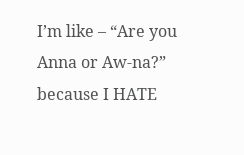I’m like – “Are you Anna or Aw-na?” because I HATE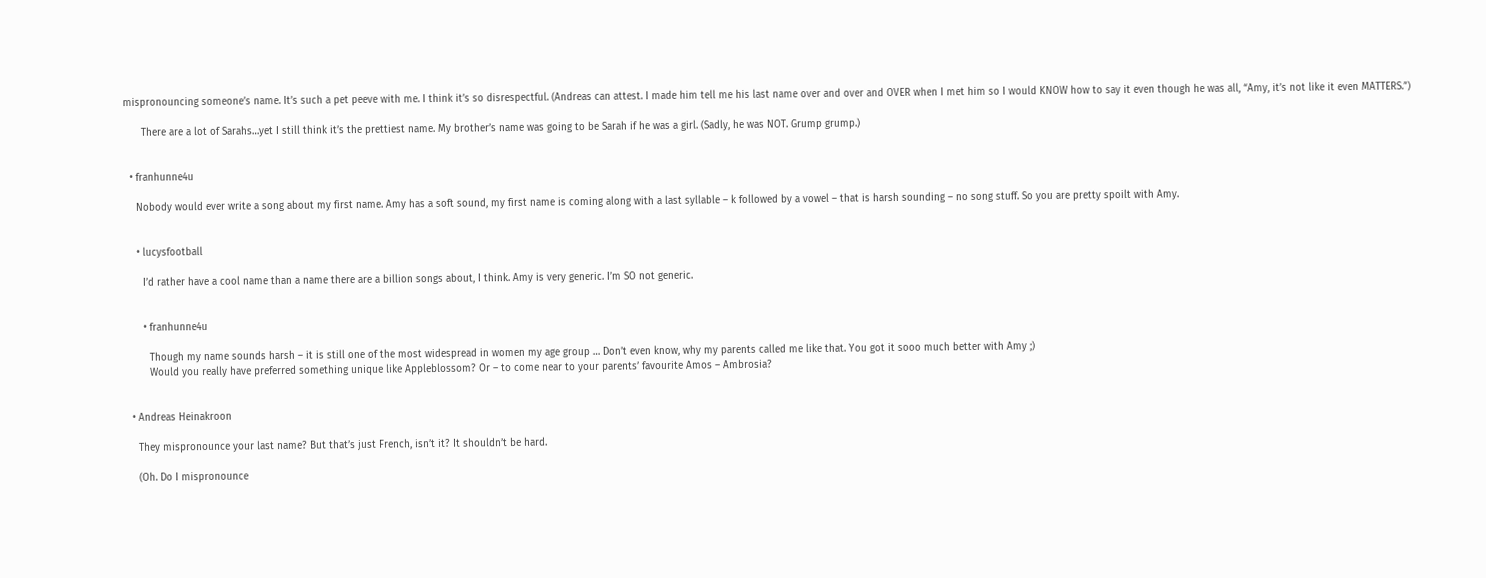mispronouncing someone’s name. It’s such a pet peeve with me. I think it’s so disrespectful. (Andreas can attest. I made him tell me his last name over and over and OVER when I met him so I would KNOW how to say it even though he was all, “Amy, it’s not like it even MATTERS.”)

      There are a lot of Sarahs…yet I still think it’s the prettiest name. My brother’s name was going to be Sarah if he was a girl. (Sadly, he was NOT. Grump grump.)


  • franhunne4u

    Nobody would ever write a song about my first name. Amy has a soft sound, my first name is coming along with a last syllable – k followed by a vowel – that is harsh sounding – no song stuff. So you are pretty spoilt with Amy.


    • lucysfootball

      I’d rather have a cool name than a name there are a billion songs about, I think. Amy is very generic. I’m SO not generic.


      • franhunne4u

        Though my name sounds harsh – it is still one of the most widespread in women my age group … Don’t even know, why my parents called me like that. You got it sooo much better with Amy ;)
        Would you really have preferred something unique like Appleblossom? Or – to come near to your parents’ favourite Amos – Ambrosia?


  • Andreas Heinakroon

    They mispronounce your last name? But that’s just French, isn’t it? It shouldn’t be hard.

    (Oh. Do I mispronounce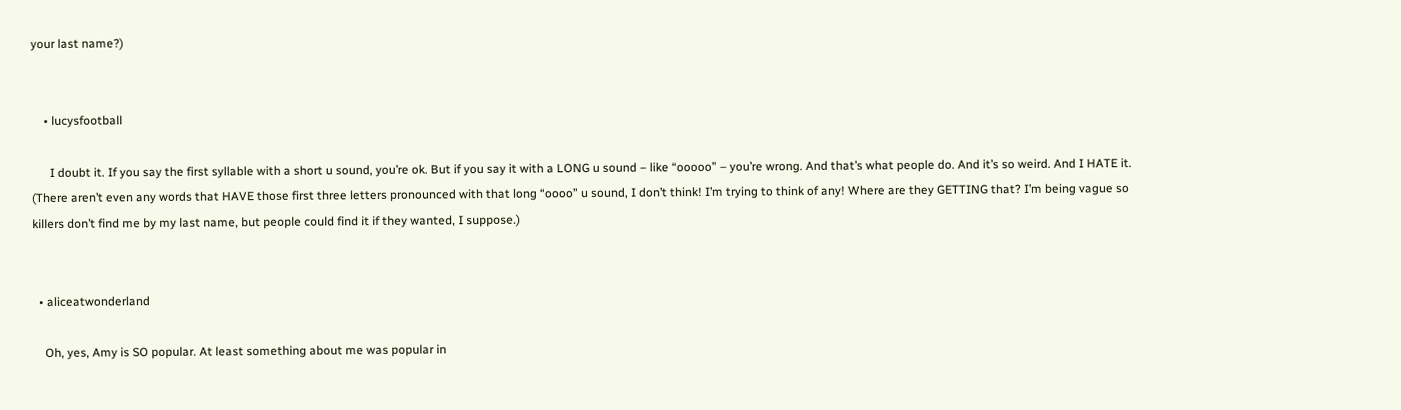your last name?)


    • lucysfootball

      I doubt it. If you say the first syllable with a short u sound, you’re ok. But if you say it with a LONG u sound – like “ooooo” – you’re wrong. And that’s what people do. And it’s so weird. And I HATE it. (There aren’t even any words that HAVE those first three letters pronounced with that long “oooo” u sound, I don’t think! I’m trying to think of any! Where are they GETTING that? I’m being vague so killers don’t find me by my last name, but people could find it if they wanted, I suppose.)


  • aliceatwonderland

    Oh, yes, Amy is SO popular. At least something about me was popular in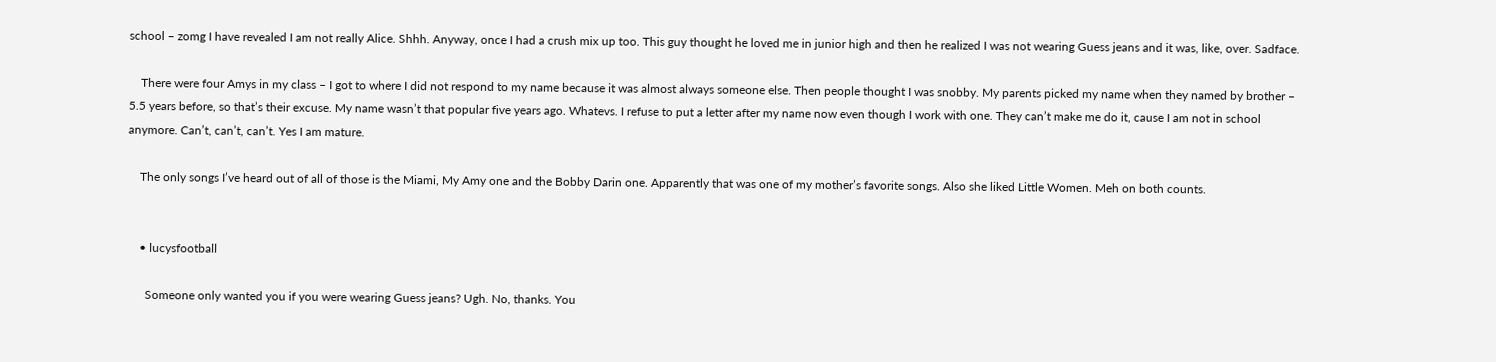school – zomg I have revealed I am not really Alice. Shhh. Anyway, once I had a crush mix up too. This guy thought he loved me in junior high and then he realized I was not wearing Guess jeans and it was, like, over. Sadface.

    There were four Amys in my class – I got to where I did not respond to my name because it was almost always someone else. Then people thought I was snobby. My parents picked my name when they named by brother – 5.5 years before, so that’s their excuse. My name wasn’t that popular five years ago. Whatevs. I refuse to put a letter after my name now even though I work with one. They can’t make me do it, cause I am not in school anymore. Can’t, can’t, can’t. Yes I am mature.

    The only songs I’ve heard out of all of those is the Miami, My Amy one and the Bobby Darin one. Apparently that was one of my mother’s favorite songs. Also she liked Little Women. Meh on both counts.


    • lucysfootball

      Someone only wanted you if you were wearing Guess jeans? Ugh. No, thanks. You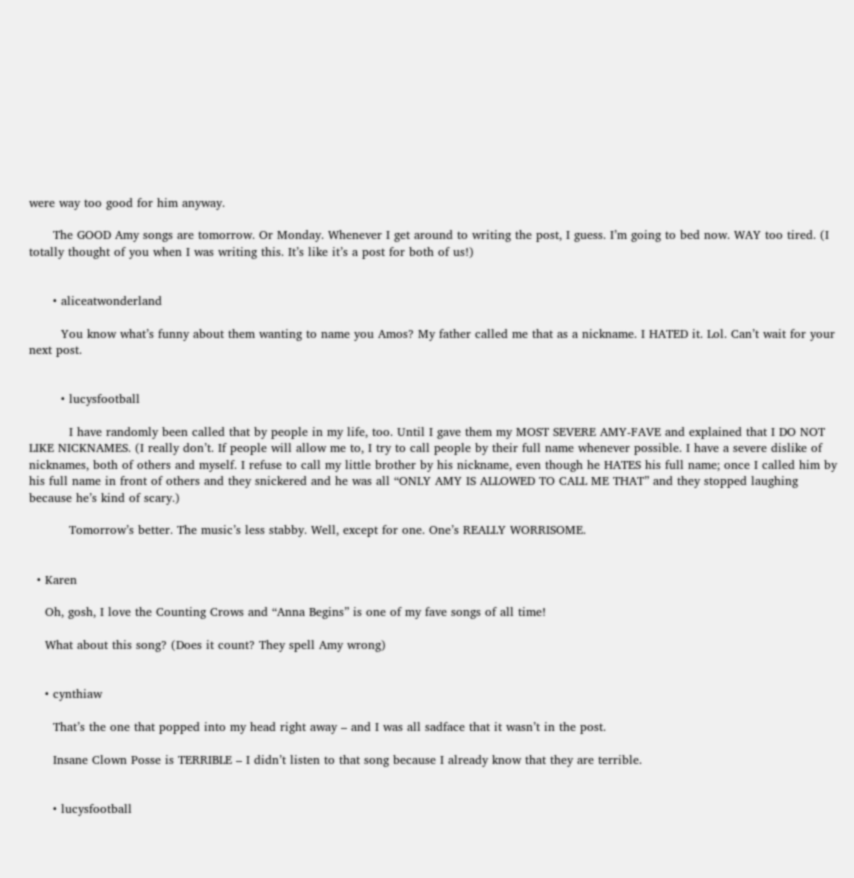were way too good for him anyway.

      The GOOD Amy songs are tomorrow. Or Monday. Whenever I get around to writing the post, I guess. I’m going to bed now. WAY too tired. (I totally thought of you when I was writing this. It’s like it’s a post for both of us!)


      • aliceatwonderland

        You know what’s funny about them wanting to name you Amos? My father called me that as a nickname. I HATED it. Lol. Can’t wait for your next post.


        • lucysfootball

          I have randomly been called that by people in my life, too. Until I gave them my MOST SEVERE AMY-FAVE and explained that I DO NOT LIKE NICKNAMES. (I really don’t. If people will allow me to, I try to call people by their full name whenever possible. I have a severe dislike of nicknames, both of others and myself. I refuse to call my little brother by his nickname, even though he HATES his full name; once I called him by his full name in front of others and they snickered and he was all “ONLY AMY IS ALLOWED TO CALL ME THAT” and they stopped laughing because he’s kind of scary.)

          Tomorrow’s better. The music’s less stabby. Well, except for one. One’s REALLY WORRISOME.


  • Karen

    Oh, gosh, I love the Counting Crows and “Anna Begins” is one of my fave songs of all time!

    What about this song? (Does it count? They spell Amy wrong)


    • cynthiaw

      That’s the one that popped into my head right away – and I was all sadface that it wasn’t in the post.

      Insane Clown Posse is TERRIBLE – I didn’t listen to that song because I already know that they are terrible.


      • lucysfootball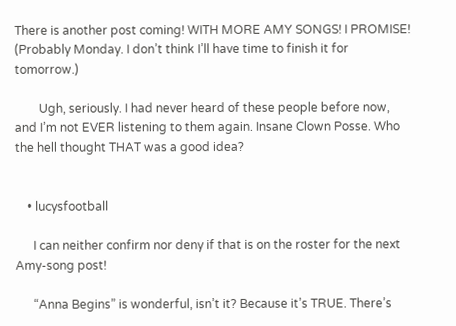There is another post coming! WITH MORE AMY SONGS! I PROMISE! (Probably Monday. I don’t think I’ll have time to finish it for tomorrow.)

        Ugh, seriously. I had never heard of these people before now, and I’m not EVER listening to them again. Insane Clown Posse. Who the hell thought THAT was a good idea?


    • lucysfootball

      I can neither confirm nor deny if that is on the roster for the next Amy-song post!

      “Anna Begins” is wonderful, isn’t it? Because it’s TRUE. There’s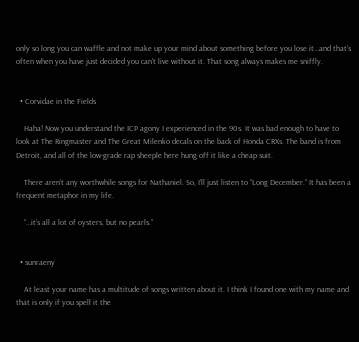only so long you can waffle and not make up your mind about something before you lose it…and that’s often when you have just decided you can’t live without it. That song always makes me sniffly.


  • Corvidae in the Fields

    Haha! Now you understand the ICP agony I experienced in the 90s. It was bad enough to have to look at The Ringmaster and The Great Milenko decals on the back of Honda CRXs. The band is from Detroit, and all of the low-grade rap sheeple here hung off it like a cheap suit.

    There aren’t any worthwhile songs for Nathaniel. So, I’ll just listen to “Long December.” It has been a frequent metaphor in my life.

    “…it’s all a lot of oysters, but no pearls.”


  • sunraeny

    At least your name has a multitude of songs written about it. I think I found one with my name and that is only if you spell it the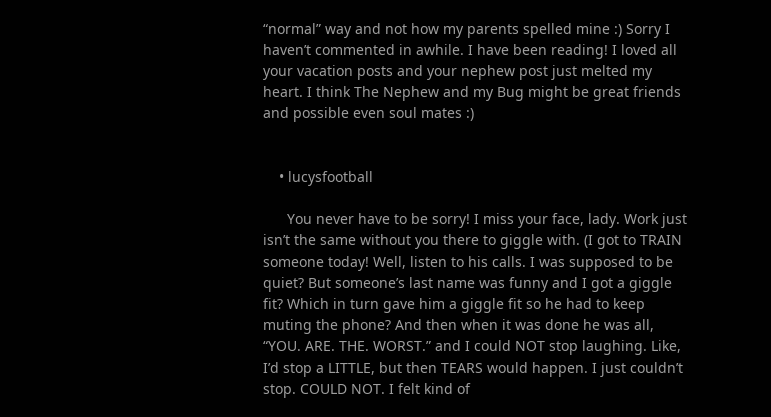“normal” way and not how my parents spelled mine :) Sorry I haven’t commented in awhile. I have been reading! I loved all your vacation posts and your nephew post just melted my heart. I think The Nephew and my Bug might be great friends and possible even soul mates :)


    • lucysfootball

      You never have to be sorry! I miss your face, lady. Work just isn’t the same without you there to giggle with. (I got to TRAIN someone today! Well, listen to his calls. I was supposed to be quiet? But someone’s last name was funny and I got a giggle fit? Which in turn gave him a giggle fit so he had to keep muting the phone? And then when it was done he was all, “YOU. ARE. THE. WORST.” and I could NOT stop laughing. Like, I’d stop a LITTLE, but then TEARS would happen. I just couldn’t stop. COULD NOT. I felt kind of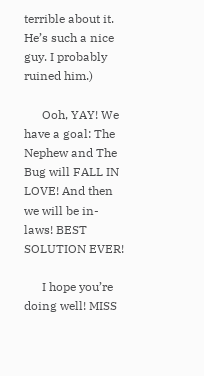terrible about it. He’s such a nice guy. I probably ruined him.)

      Ooh, YAY! We have a goal: The Nephew and The Bug will FALL IN LOVE! And then we will be in-laws! BEST SOLUTION EVER!

      I hope you’re doing well! MISS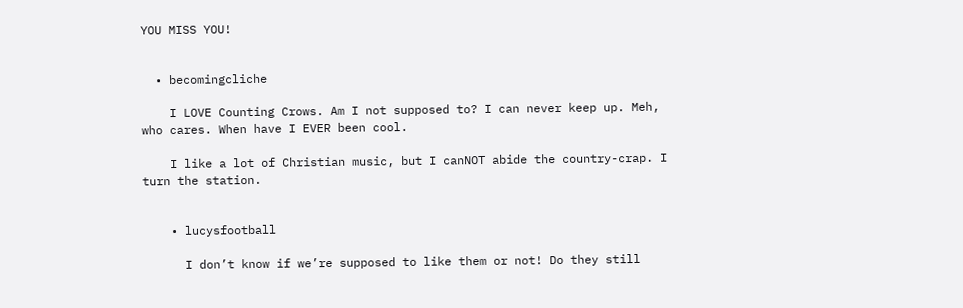YOU MISS YOU!


  • becomingcliche

    I LOVE Counting Crows. Am I not supposed to? I can never keep up. Meh, who cares. When have I EVER been cool.

    I like a lot of Christian music, but I canNOT abide the country-crap. I turn the station.


    • lucysfootball

      I don’t know if we’re supposed to like them or not! Do they still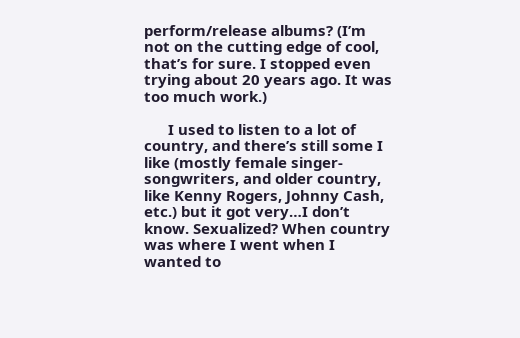perform/release albums? (I’m not on the cutting edge of cool, that’s for sure. I stopped even trying about 20 years ago. It was too much work.)

      I used to listen to a lot of country, and there’s still some I like (mostly female singer-songwriters, and older country, like Kenny Rogers, Johnny Cash, etc.) but it got very…I don’t know. Sexualized? When country was where I went when I wanted to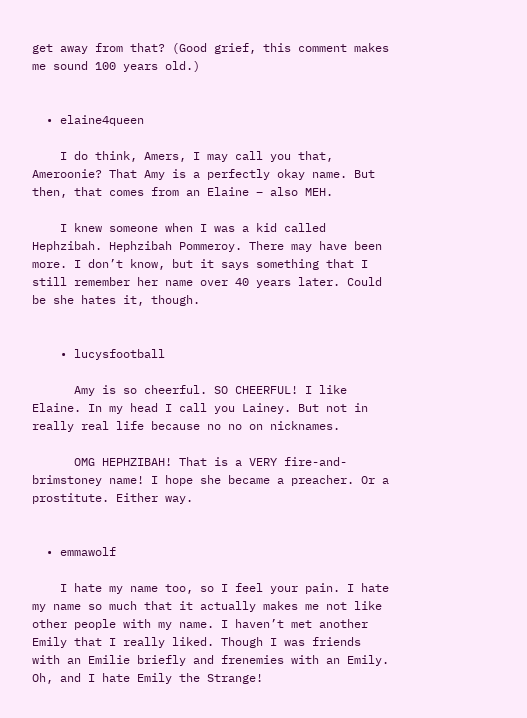get away from that? (Good grief, this comment makes me sound 100 years old.)


  • elaine4queen

    I do think, Amers, I may call you that, Ameroonie? That Amy is a perfectly okay name. But then, that comes from an Elaine – also MEH.

    I knew someone when I was a kid called Hephzibah. Hephzibah Pommeroy. There may have been more. I don’t know, but it says something that I still remember her name over 40 years later. Could be she hates it, though.


    • lucysfootball

      Amy is so cheerful. SO CHEERFUL! I like Elaine. In my head I call you Lainey. But not in really real life because no no on nicknames.

      OMG HEPHZIBAH! That is a VERY fire-and-brimstoney name! I hope she became a preacher. Or a prostitute. Either way.


  • emmawolf

    I hate my name too, so I feel your pain. I hate my name so much that it actually makes me not like other people with my name. I haven’t met another Emily that I really liked. Though I was friends with an Emilie briefly and frenemies with an Emily. Oh, and I hate Emily the Strange!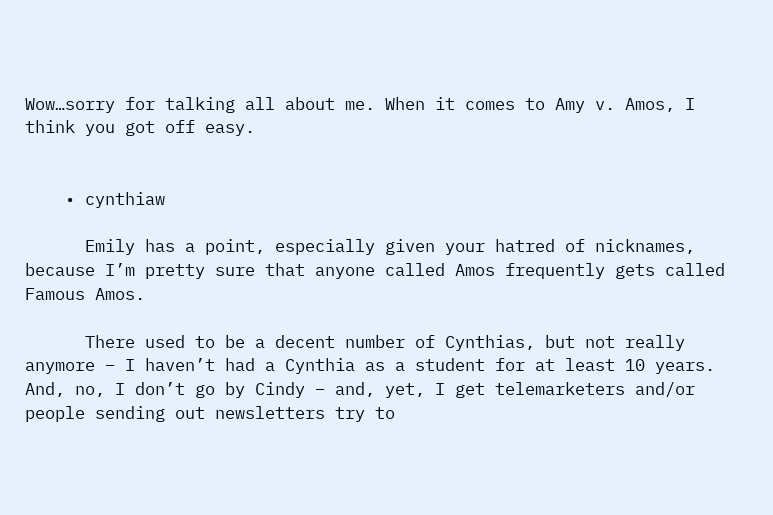Wow…sorry for talking all about me. When it comes to Amy v. Amos, I think you got off easy.


    • cynthiaw

      Emily has a point, especially given your hatred of nicknames, because I’m pretty sure that anyone called Amos frequently gets called Famous Amos.

      There used to be a decent number of Cynthias, but not really anymore – I haven’t had a Cynthia as a student for at least 10 years. And, no, I don’t go by Cindy – and, yet, I get telemarketers and/or people sending out newsletters try to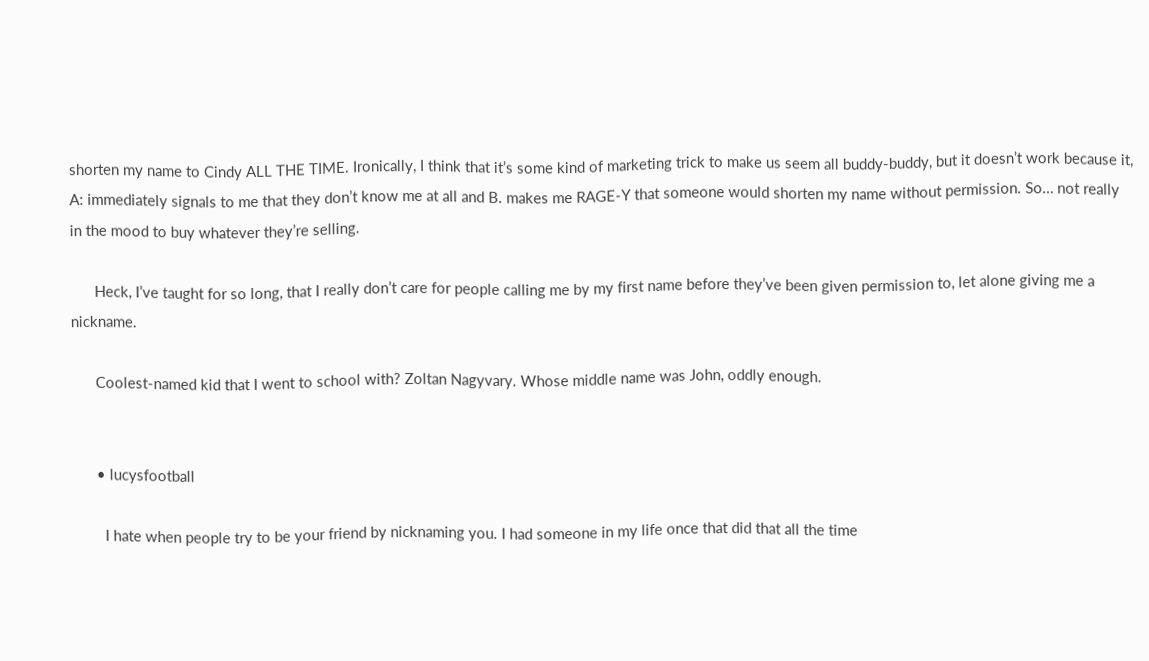shorten my name to Cindy ALL THE TIME. Ironically, I think that it’s some kind of marketing trick to make us seem all buddy-buddy, but it doesn’t work because it, A: immediately signals to me that they don’t know me at all and B. makes me RAGE-Y that someone would shorten my name without permission. So… not really in the mood to buy whatever they’re selling.

      Heck, I’ve taught for so long, that I really don’t care for people calling me by my first name before they’ve been given permission to, let alone giving me a nickname.

      Coolest-named kid that I went to school with? Zoltan Nagyvary. Whose middle name was John, oddly enough.


      • lucysfootball

        I hate when people try to be your friend by nicknaming you. I had someone in my life once that did that all the time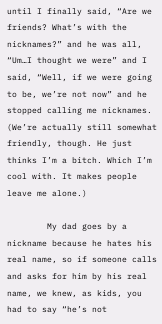until I finally said, “Are we friends? What’s with the nicknames?” and he was all, “Um…I thought we were” and I said, “Well, if we were going to be, we’re not now” and he stopped calling me nicknames. (We’re actually still somewhat friendly, though. He just thinks I’m a bitch. Which I’m cool with. It makes people leave me alone.)

        My dad goes by a nickname because he hates his real name, so if someone calls and asks for him by his real name, we knew, as kids, you had to say “he’s not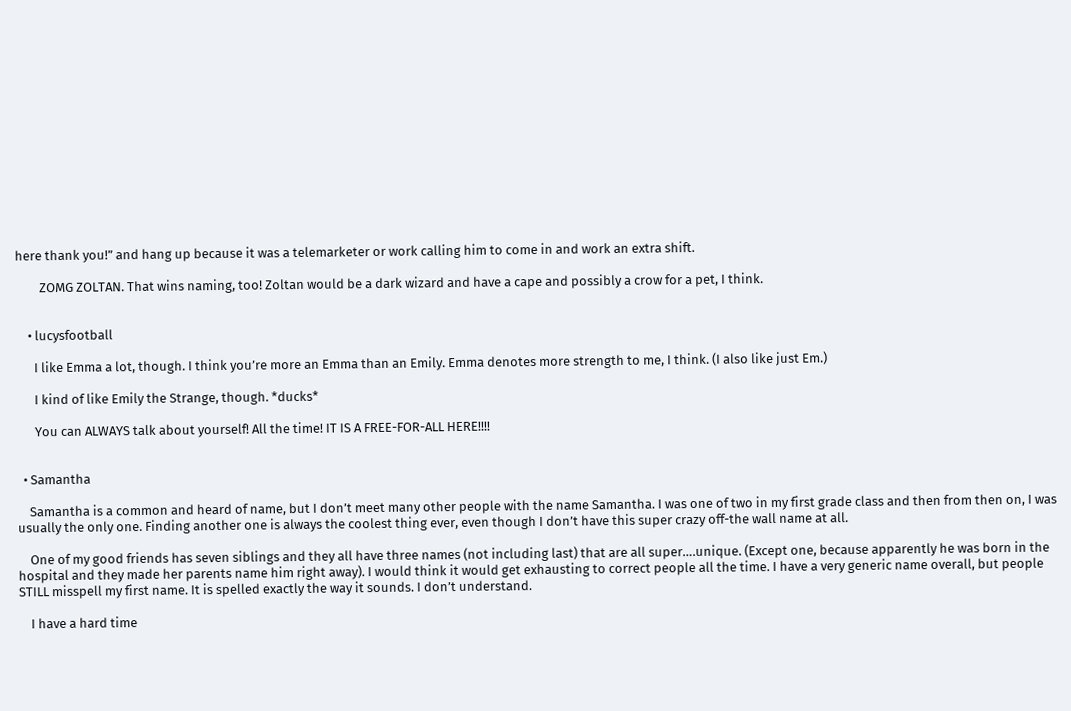here thank you!” and hang up because it was a telemarketer or work calling him to come in and work an extra shift.

        ZOMG ZOLTAN. That wins naming, too! Zoltan would be a dark wizard and have a cape and possibly a crow for a pet, I think.


    • lucysfootball

      I like Emma a lot, though. I think you’re more an Emma than an Emily. Emma denotes more strength to me, I think. (I also like just Em.)

      I kind of like Emily the Strange, though. *ducks*

      You can ALWAYS talk about yourself! All the time! IT IS A FREE-FOR-ALL HERE!!!!


  • Samantha

    Samantha is a common and heard of name, but I don’t meet many other people with the name Samantha. I was one of two in my first grade class and then from then on, I was usually the only one. Finding another one is always the coolest thing ever, even though I don’t have this super crazy off-the wall name at all.

    One of my good friends has seven siblings and they all have three names (not including last) that are all super….unique. (Except one, because apparently he was born in the hospital and they made her parents name him right away). I would think it would get exhausting to correct people all the time. I have a very generic name overall, but people STILL misspell my first name. It is spelled exactly the way it sounds. I don’t understand.

    I have a hard time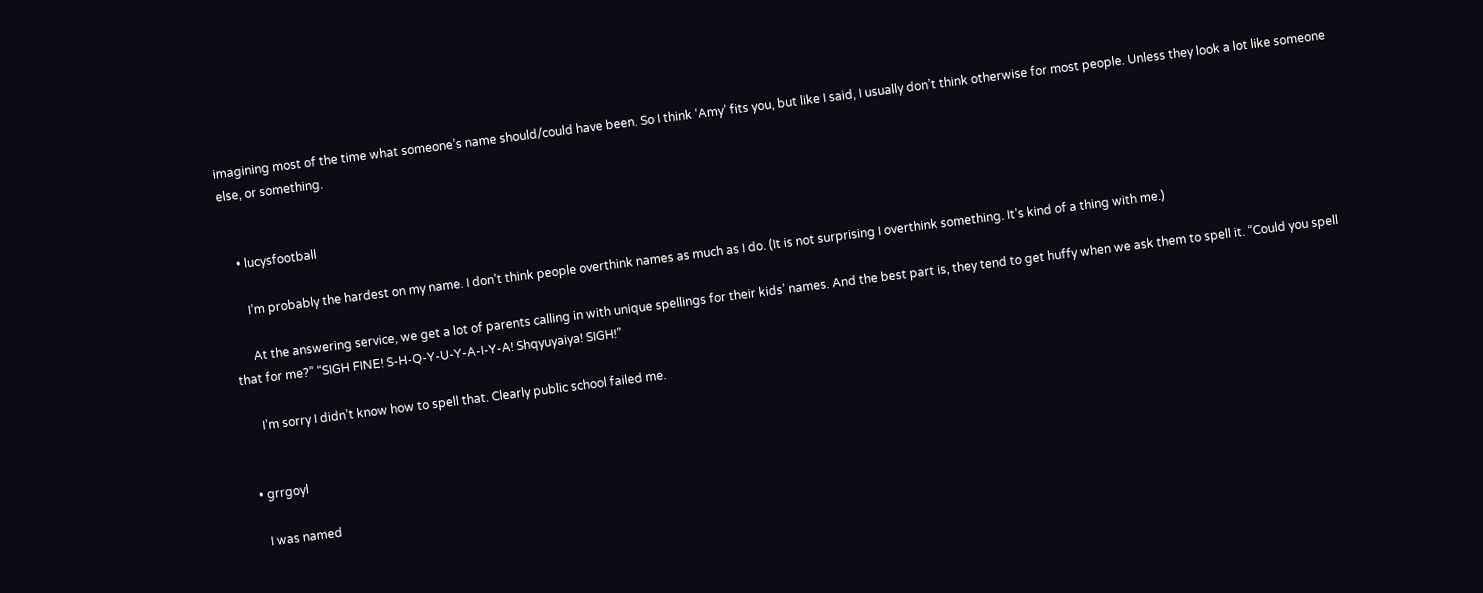imagining most of the time what someone’s name should/could have been. So I think ‘Amy’ fits you, but like I said, I usually don’t think otherwise for most people. Unless they look a lot like someone else, or something.


    • lucysfootball

      I’m probably the hardest on my name. I don’t think people overthink names as much as I do. (It is not surprising I overthink something. It’s kind of a thing with me.)

      At the answering service, we get a lot of parents calling in with unique spellings for their kids’ names. And the best part is, they tend to get huffy when we ask them to spell it. “Could you spell that for me?” “SIGH FINE! S-H-Q-Y-U-Y-A-I-Y-A! Shqyuyaiya! SIGH!”

      I’m sorry I didn’t know how to spell that. Clearly public school failed me.


  • grrgoyl

    I was named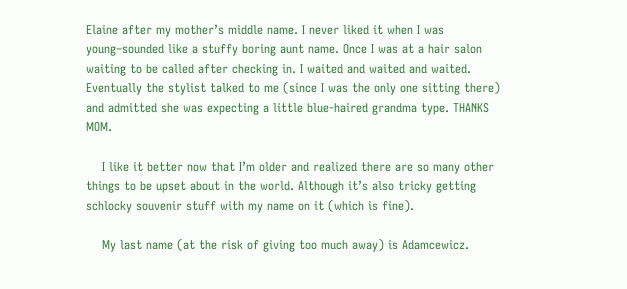Elaine after my mother’s middle name. I never liked it when I was young–sounded like a stuffy boring aunt name. Once I was at a hair salon waiting to be called after checking in. I waited and waited and waited. Eventually the stylist talked to me (since I was the only one sitting there) and admitted she was expecting a little blue-haired grandma type. THANKS MOM.

    I like it better now that I’m older and realized there are so many other things to be upset about in the world. Although it’s also tricky getting schlocky souvenir stuff with my name on it (which is fine).

    My last name (at the risk of giving too much away) is Adamcewicz.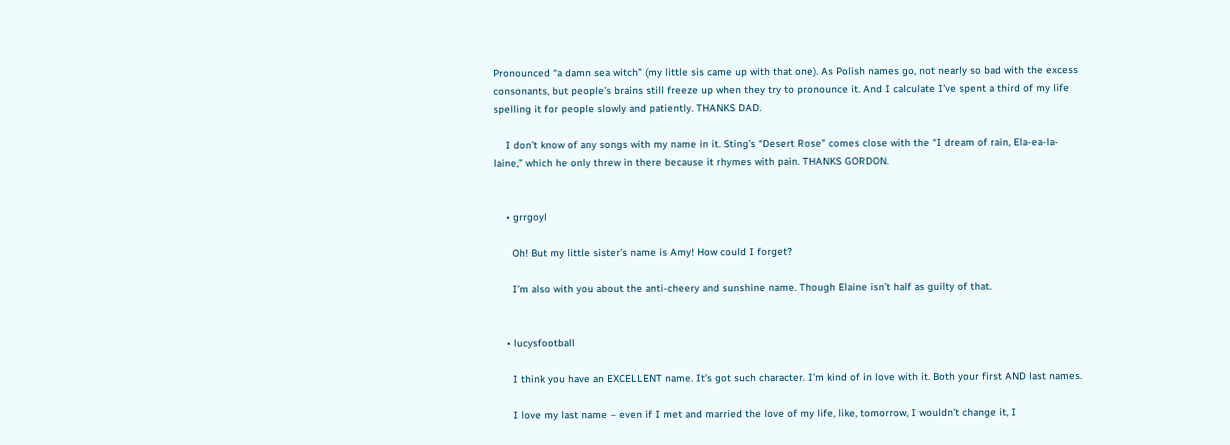Pronounced “a damn sea witch” (my little sis came up with that one). As Polish names go, not nearly so bad with the excess consonants, but people’s brains still freeze up when they try to pronounce it. And I calculate I’ve spent a third of my life spelling it for people slowly and patiently. THANKS DAD.

    I don’t know of any songs with my name in it. Sting’s “Desert Rose” comes close with the “I dream of rain, Ela-ea-la-laine,” which he only threw in there because it rhymes with pain. THANKS GORDON.


    • grrgoyl

      Oh! But my little sister’s name is Amy! How could I forget?

      I’m also with you about the anti-cheery and sunshine name. Though Elaine isn’t half as guilty of that.


    • lucysfootball

      I think you have an EXCELLENT name. It’s got such character. I’m kind of in love with it. Both your first AND last names.

      I love my last name – even if I met and married the love of my life, like, tomorrow, I wouldn’t change it, I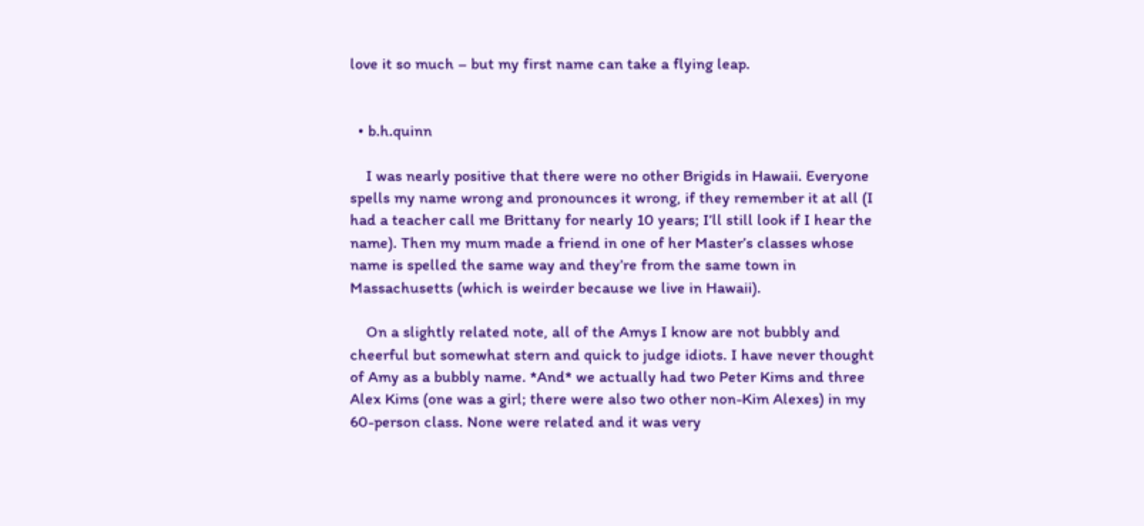love it so much – but my first name can take a flying leap.


  • b.h.quinn

    I was nearly positive that there were no other Brigids in Hawaii. Everyone spells my name wrong and pronounces it wrong, if they remember it at all (I had a teacher call me Brittany for nearly 10 years; I’ll still look if I hear the name). Then my mum made a friend in one of her Master’s classes whose name is spelled the same way and they’re from the same town in Massachusetts (which is weirder because we live in Hawaii).

    On a slightly related note, all of the Amys I know are not bubbly and cheerful but somewhat stern and quick to judge idiots. I have never thought of Amy as a bubbly name. *And* we actually had two Peter Kims and three Alex Kims (one was a girl; there were also two other non-Kim Alexes) in my 60-person class. None were related and it was very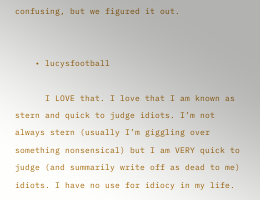confusing, but we figured it out.


    • lucysfootball

      I LOVE that. I love that I am known as stern and quick to judge idiots. I’m not always stern (usually I’m giggling over something nonsensical) but I am VERY quick to judge (and summarily write off as dead to me) idiots. I have no use for idiocy in my life.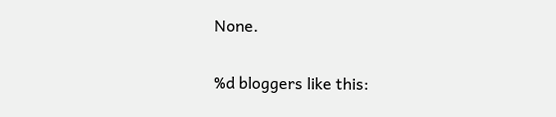None.


%d bloggers like this: